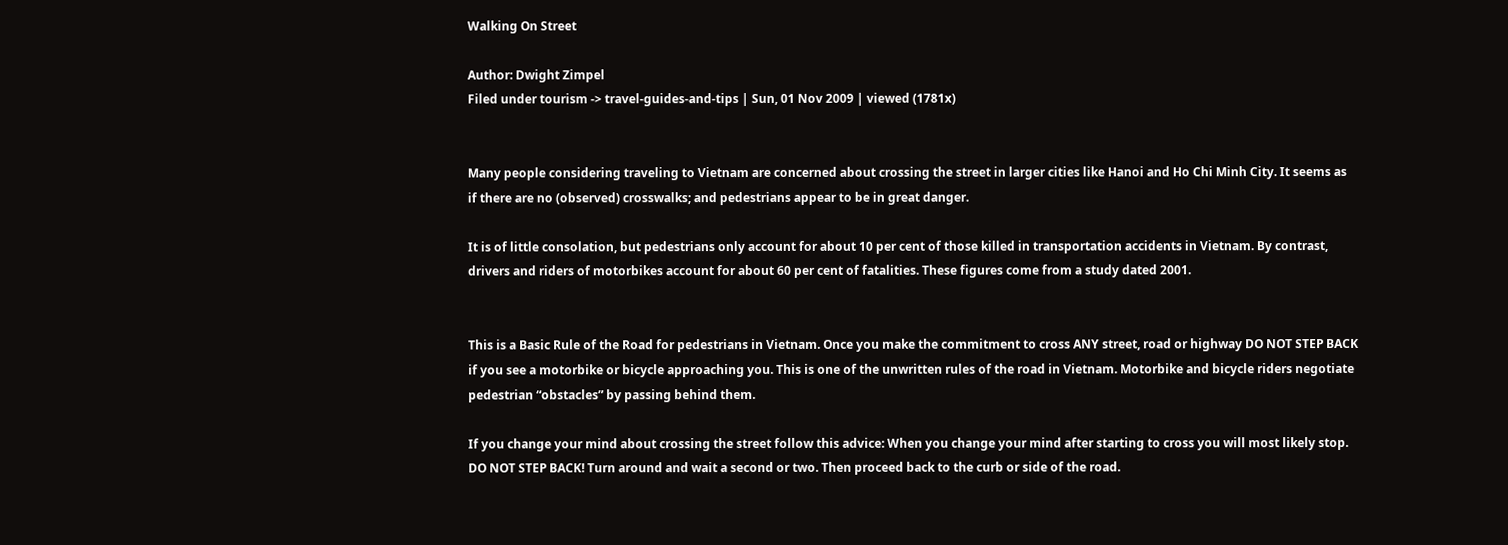Walking On Street

Author: Dwight Zimpel
Filed under tourism -> travel-guides-and-tips | Sun, 01 Nov 2009 | viewed (1781x)


Many people considering traveling to Vietnam are concerned about crossing the street in larger cities like Hanoi and Ho Chi Minh City. It seems as if there are no (observed) crosswalks; and pedestrians appear to be in great danger.

It is of little consolation, but pedestrians only account for about 10 per cent of those killed in transportation accidents in Vietnam. By contrast, drivers and riders of motorbikes account for about 60 per cent of fatalities. These figures come from a study dated 2001.


This is a Basic Rule of the Road for pedestrians in Vietnam. Once you make the commitment to cross ANY street, road or highway DO NOT STEP BACK if you see a motorbike or bicycle approaching you. This is one of the unwritten rules of the road in Vietnam. Motorbike and bicycle riders negotiate pedestrian “obstacles” by passing behind them.

If you change your mind about crossing the street follow this advice: When you change your mind after starting to cross you will most likely stop. DO NOT STEP BACK! Turn around and wait a second or two. Then proceed back to the curb or side of the road.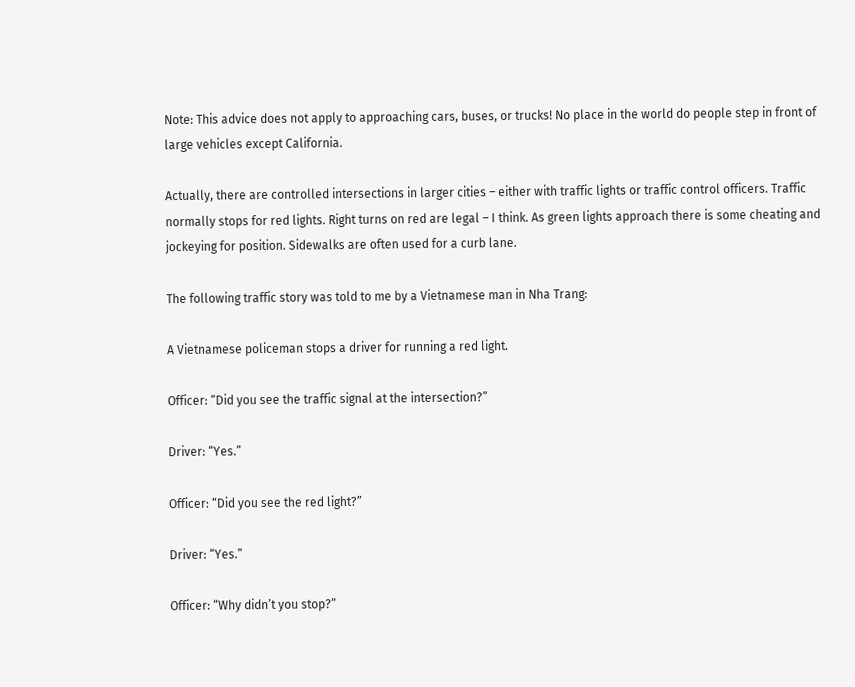Note: This advice does not apply to approaching cars, buses, or trucks! No place in the world do people step in front of large vehicles except California.

Actually, there are controlled intersections in larger cities – either with traffic lights or traffic control officers. Traffic normally stops for red lights. Right turns on red are legal – I think. As green lights approach there is some cheating and jockeying for position. Sidewalks are often used for a curb lane.

The following traffic story was told to me by a Vietnamese man in Nha Trang:

A Vietnamese policeman stops a driver for running a red light.

Officer: “Did you see the traffic signal at the intersection?”

Driver: “Yes.”

Officer: “Did you see the red light?”

Driver: “Yes.”

Officer: “Why didn’t you stop?”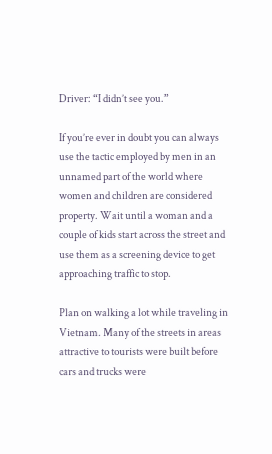Driver: “I didn’t see you.”

If you’re ever in doubt you can always use the tactic employed by men in an unnamed part of the world where women and children are considered property. Wait until a woman and a couple of kids start across the street and use them as a screening device to get approaching traffic to stop.

Plan on walking a lot while traveling in Vietnam. Many of the streets in areas attractive to tourists were built before cars and trucks were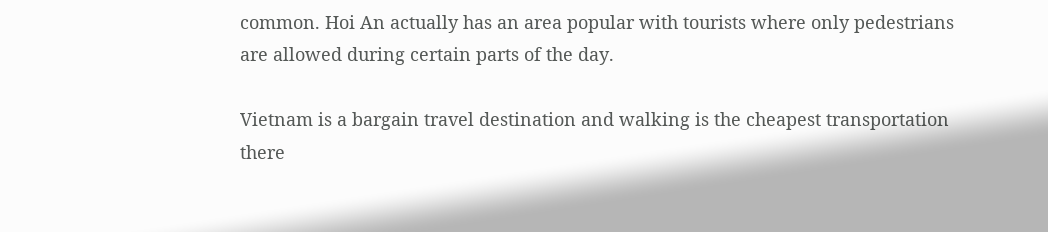common. Hoi An actually has an area popular with tourists where only pedestrians are allowed during certain parts of the day.

Vietnam is a bargain travel destination and walking is the cheapest transportation there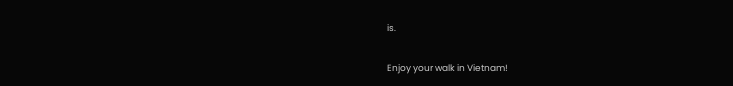is.

Enjoy your walk in Vietnam!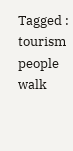Tagged : tourism people walk